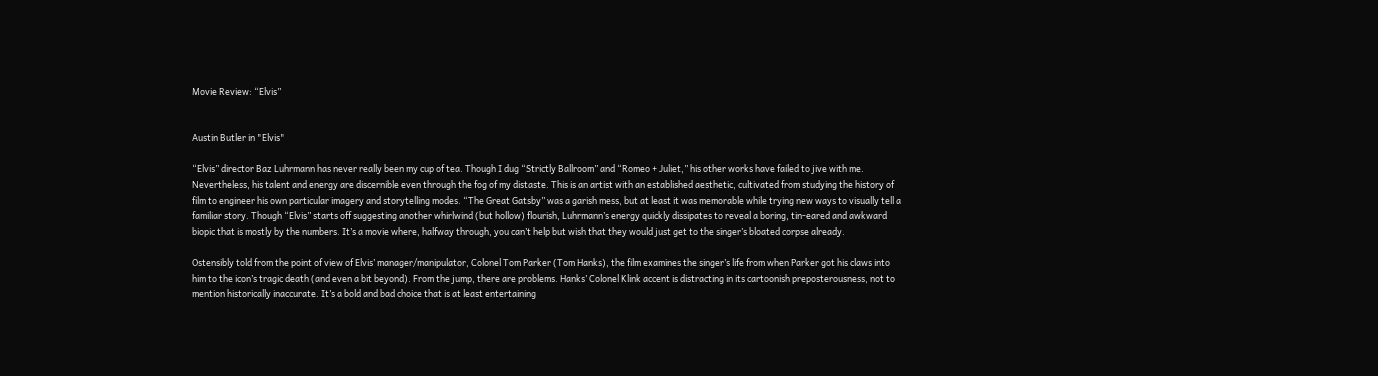Movie Review: “Elvis”


Austin Butler in "Elvis"

“Elvis” director Baz Luhrmann has never really been my cup of tea. Though I dug “Strictly Ballroom” and “Romeo + Juliet,” his other works have failed to jive with me. Nevertheless, his talent and energy are discernible even through the fog of my distaste. This is an artist with an established aesthetic, cultivated from studying the history of film to engineer his own particular imagery and storytelling modes. “The Great Gatsby” was a garish mess, but at least it was memorable while trying new ways to visually tell a familiar story. Though “Elvis” starts off suggesting another whirlwind (but hollow) flourish, Luhrmann’s energy quickly dissipates to reveal a boring, tin-eared and awkward biopic that is mostly by the numbers. It’s a movie where, halfway through, you can’t help but wish that they would just get to the singer’s bloated corpse already.

Ostensibly told from the point of view of Elvis’ manager/manipulator, Colonel Tom Parker (Tom Hanks), the film examines the singer’s life from when Parker got his claws into him to the icon’s tragic death (and even a bit beyond). From the jump, there are problems. Hanks’ Colonel Klink accent is distracting in its cartoonish preposterousness, not to mention historically inaccurate. It’s a bold and bad choice that is at least entertaining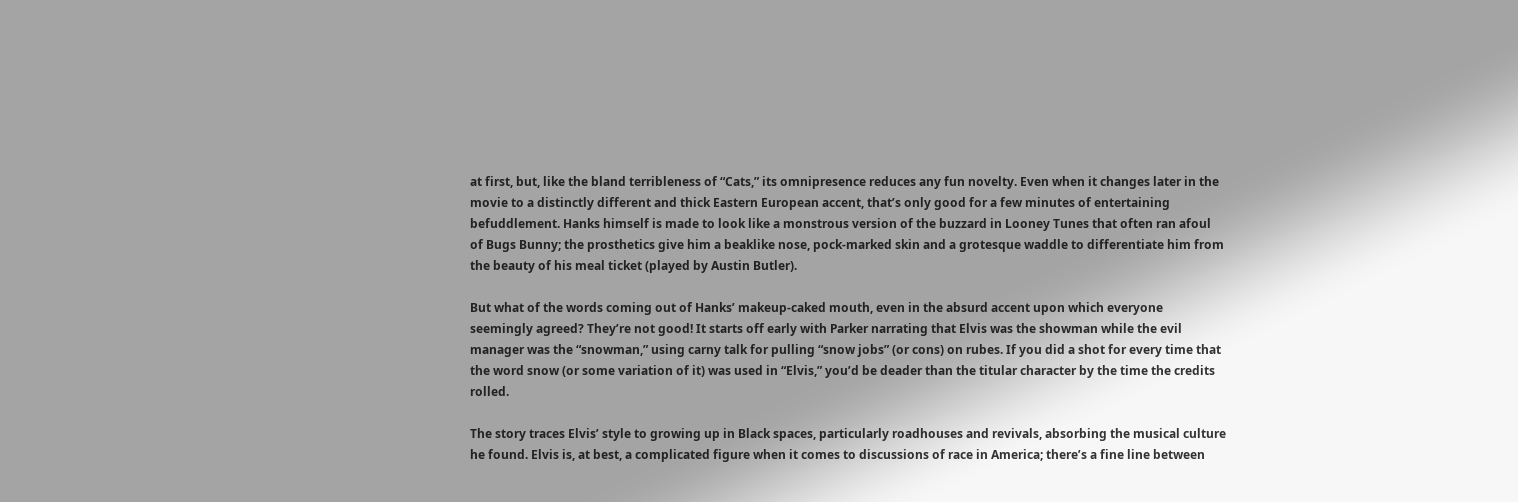at first, but, like the bland terribleness of “Cats,” its omnipresence reduces any fun novelty. Even when it changes later in the movie to a distinctly different and thick Eastern European accent, that’s only good for a few minutes of entertaining befuddlement. Hanks himself is made to look like a monstrous version of the buzzard in Looney Tunes that often ran afoul of Bugs Bunny; the prosthetics give him a beaklike nose, pock-marked skin and a grotesque waddle to differentiate him from the beauty of his meal ticket (played by Austin Butler).

But what of the words coming out of Hanks’ makeup-caked mouth, even in the absurd accent upon which everyone seemingly agreed? They’re not good! It starts off early with Parker narrating that Elvis was the showman while the evil manager was the “snowman,” using carny talk for pulling “snow jobs” (or cons) on rubes. If you did a shot for every time that the word snow (or some variation of it) was used in “Elvis,” you’d be deader than the titular character by the time the credits rolled.

The story traces Elvis’ style to growing up in Black spaces, particularly roadhouses and revivals, absorbing the musical culture he found. Elvis is, at best, a complicated figure when it comes to discussions of race in America; there’s a fine line between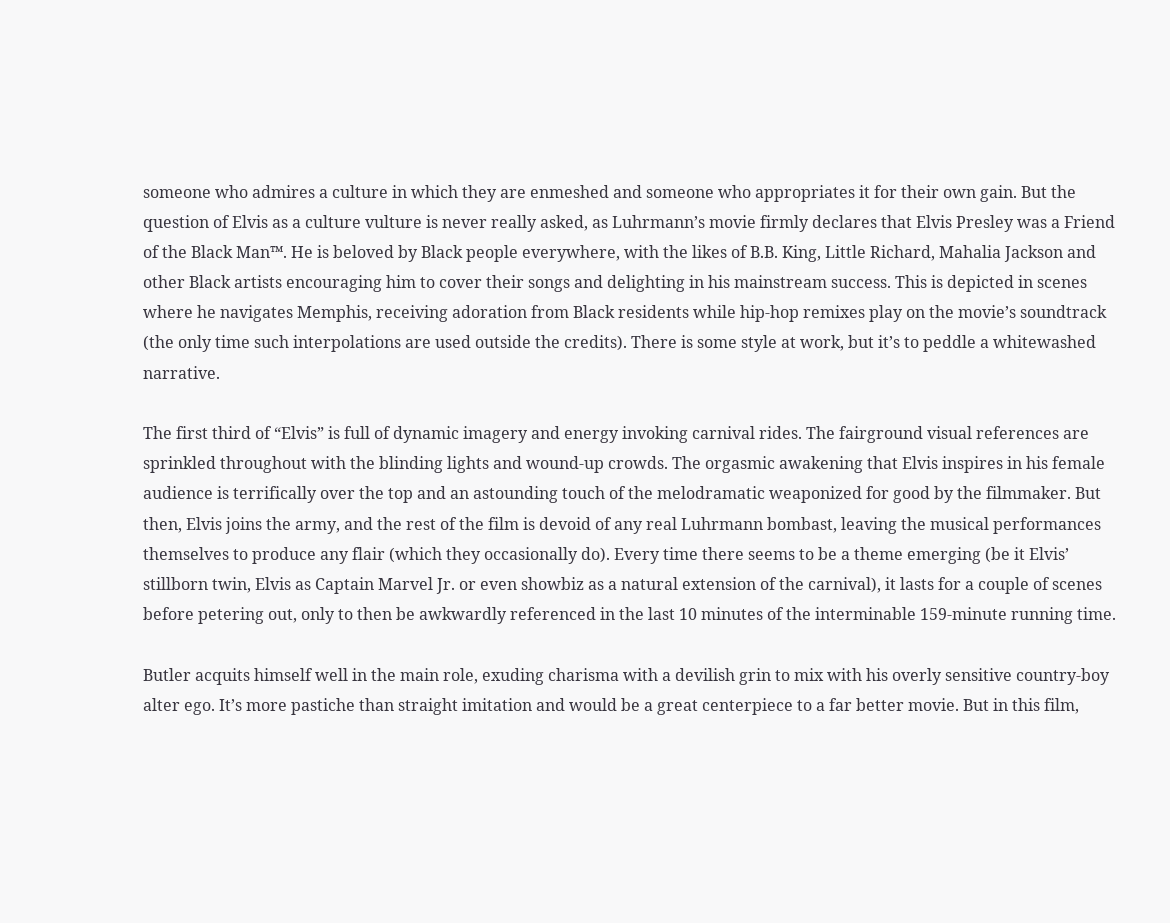someone who admires a culture in which they are enmeshed and someone who appropriates it for their own gain. But the question of Elvis as a culture vulture is never really asked, as Luhrmann’s movie firmly declares that Elvis Presley was a Friend of the Black Man™. He is beloved by Black people everywhere, with the likes of B.B. King, Little Richard, Mahalia Jackson and other Black artists encouraging him to cover their songs and delighting in his mainstream success. This is depicted in scenes where he navigates Memphis, receiving adoration from Black residents while hip-hop remixes play on the movie’s soundtrack (the only time such interpolations are used outside the credits). There is some style at work, but it’s to peddle a whitewashed narrative.

The first third of “Elvis” is full of dynamic imagery and energy invoking carnival rides. The fairground visual references are sprinkled throughout with the blinding lights and wound-up crowds. The orgasmic awakening that Elvis inspires in his female audience is terrifically over the top and an astounding touch of the melodramatic weaponized for good by the filmmaker. But then, Elvis joins the army, and the rest of the film is devoid of any real Luhrmann bombast, leaving the musical performances themselves to produce any flair (which they occasionally do). Every time there seems to be a theme emerging (be it Elvis’ stillborn twin, Elvis as Captain Marvel Jr. or even showbiz as a natural extension of the carnival), it lasts for a couple of scenes before petering out, only to then be awkwardly referenced in the last 10 minutes of the interminable 159-minute running time.

Butler acquits himself well in the main role, exuding charisma with a devilish grin to mix with his overly sensitive country-boy alter ego. It’s more pastiche than straight imitation and would be a great centerpiece to a far better movie. But in this film,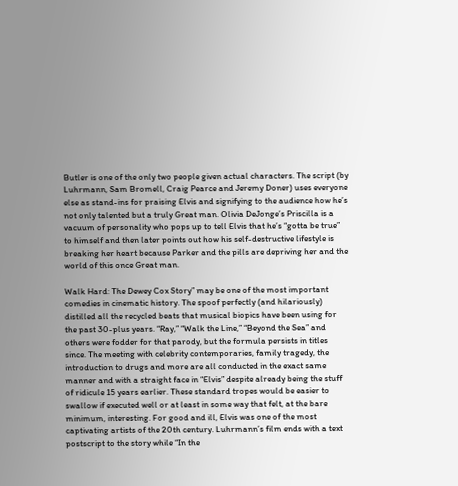Butler is one of the only two people given actual characters. The script (by Luhrmann, Sam Bromell, Craig Pearce and Jeremy Doner) uses everyone else as stand-ins for praising Elvis and signifying to the audience how he’s not only talented but a truly Great man. Olivia DeJonge’s Priscilla is a vacuum of personality who pops up to tell Elvis that he’s “gotta be true” to himself and then later points out how his self-destructive lifestyle is breaking her heart because Parker and the pills are depriving her and the world of this once Great man.

Walk Hard: The Dewey Cox Story” may be one of the most important comedies in cinematic history. The spoof perfectly (and hilariously) distilled all the recycled beats that musical biopics have been using for the past 30-plus years. “Ray,” “Walk the Line,” “Beyond the Sea” and others were fodder for that parody, but the formula persists in titles since. The meeting with celebrity contemporaries, family tragedy, the introduction to drugs and more are all conducted in the exact same manner and with a straight face in “Elvis” despite already being the stuff of ridicule 15 years earlier. These standard tropes would be easier to swallow if executed well or at least in some way that felt, at the bare minimum, interesting. For good and ill, Elvis was one of the most captivating artists of the 20th century. Luhrmann’s film ends with a text postscript to the story while “In the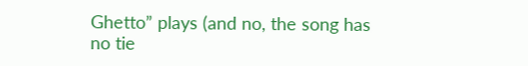Ghetto” plays (and no, the song has no tie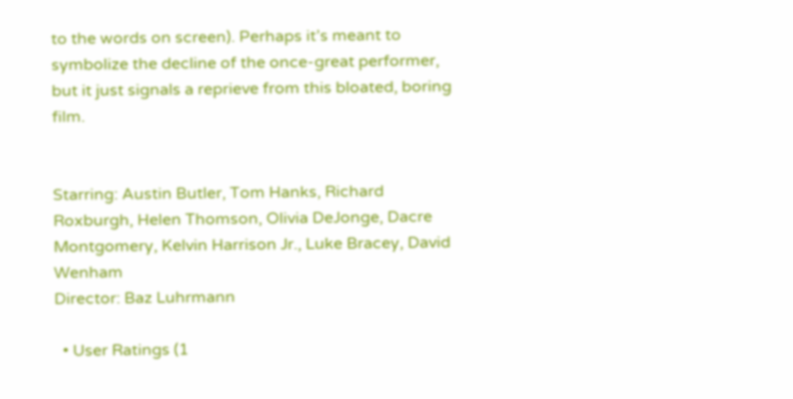to the words on screen). Perhaps it’s meant to symbolize the decline of the once-great performer, but it just signals a reprieve from this bloated, boring film.


Starring: Austin Butler, Tom Hanks, Richard Roxburgh, Helen Thomson, Olivia DeJonge, Dacre Montgomery, Kelvin Harrison Jr., Luke Bracey, David Wenham
Director: Baz Luhrmann

  • User Ratings (1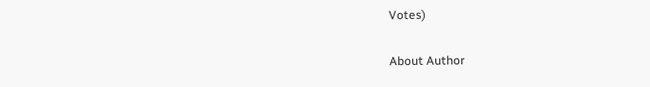Votes)

About Author